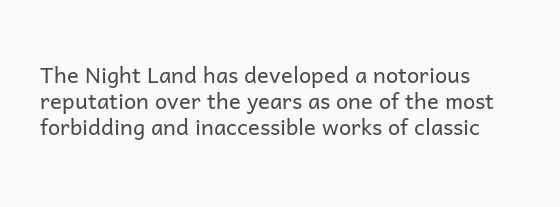The Night Land has developed a notorious reputation over the years as one of the most forbidding and inaccessible works of classic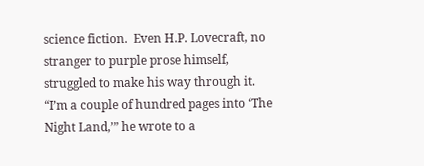science fiction.  Even H.P. Lovecraft, no stranger to purple prose himself, struggled to make his way through it.  “I’m a couple of hundred pages into ‘The Night Land,’” he wrote to a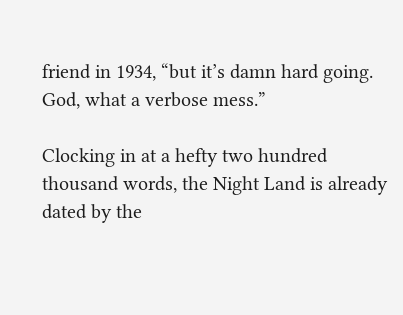friend in 1934, “but it’s damn hard going. God, what a verbose mess.”

Clocking in at a hefty two hundred thousand words, the Night Land is already dated by the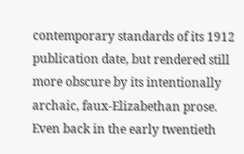contemporary standards of its 1912 publication date, but rendered still more obscure by its intentionally archaic, faux-Elizabethan prose.  Even back in the early twentieth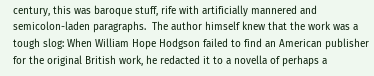century, this was baroque stuff, rife with artificially mannered and semicolon-laden paragraphs.  The author himself knew that the work was a tough slog: When William Hope Hodgson failed to find an American publisher for the original British work, he redacted it to a novella of perhaps a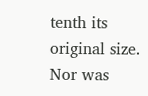tenth its original size.  Nor was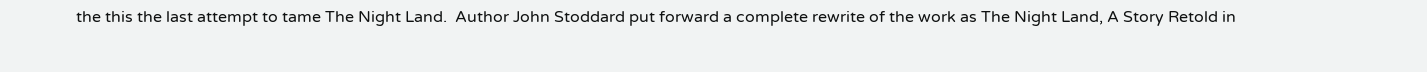the this the last attempt to tame The Night Land.  Author John Stoddard put forward a complete rewrite of the work as The Night Land, A Story Retold in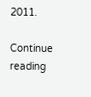2011.

Continue reading